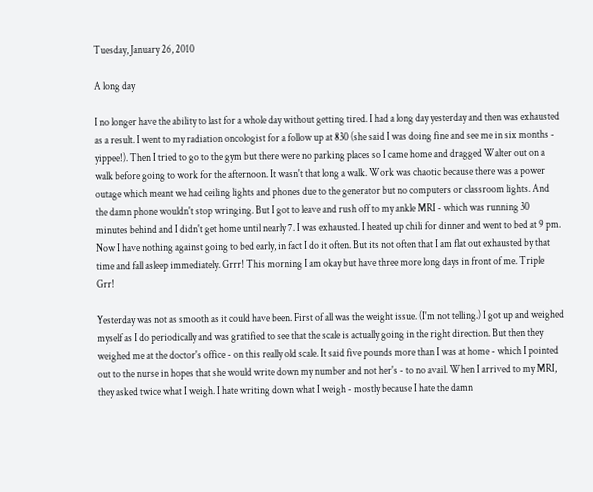Tuesday, January 26, 2010

A long day

I no longer have the ability to last for a whole day without getting tired. I had a long day yesterday and then was exhausted as a result. I went to my radiation oncologist for a follow up at 830 (she said I was doing fine and see me in six months - yippee!). Then I tried to go to the gym but there were no parking places so I came home and dragged Walter out on a walk before going to work for the afternoon. It wasn't that long a walk. Work was chaotic because there was a power outage which meant we had ceiling lights and phones due to the generator but no computers or classroom lights. And the damn phone wouldn't stop wringing. But I got to leave and rush off to my ankle MRI - which was running 30 minutes behind and I didn't get home until nearly 7. I was exhausted. I heated up chili for dinner and went to bed at 9 pm. Now I have nothing against going to bed early, in fact I do it often. But its not often that I am flat out exhausted by that time and fall asleep immediately. Grrr! This morning I am okay but have three more long days in front of me. Triple Grr!

Yesterday was not as smooth as it could have been. First of all was the weight issue. (I'm not telling.) I got up and weighed myself as I do periodically and was gratified to see that the scale is actually going in the right direction. But then they weighed me at the doctor's office - on this really old scale. It said five pounds more than I was at home - which I pointed out to the nurse in hopes that she would write down my number and not her's - to no avail. When I arrived to my MRI, they asked twice what I weigh. I hate writing down what I weigh - mostly because I hate the damn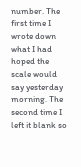number. The first time I wrote down what I had hoped the scale would say yesterday morning. The second time I left it blank so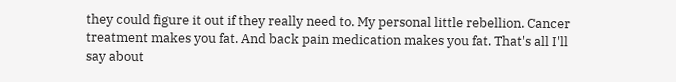they could figure it out if they really need to. My personal little rebellion. Cancer treatment makes you fat. And back pain medication makes you fat. That's all I'll say about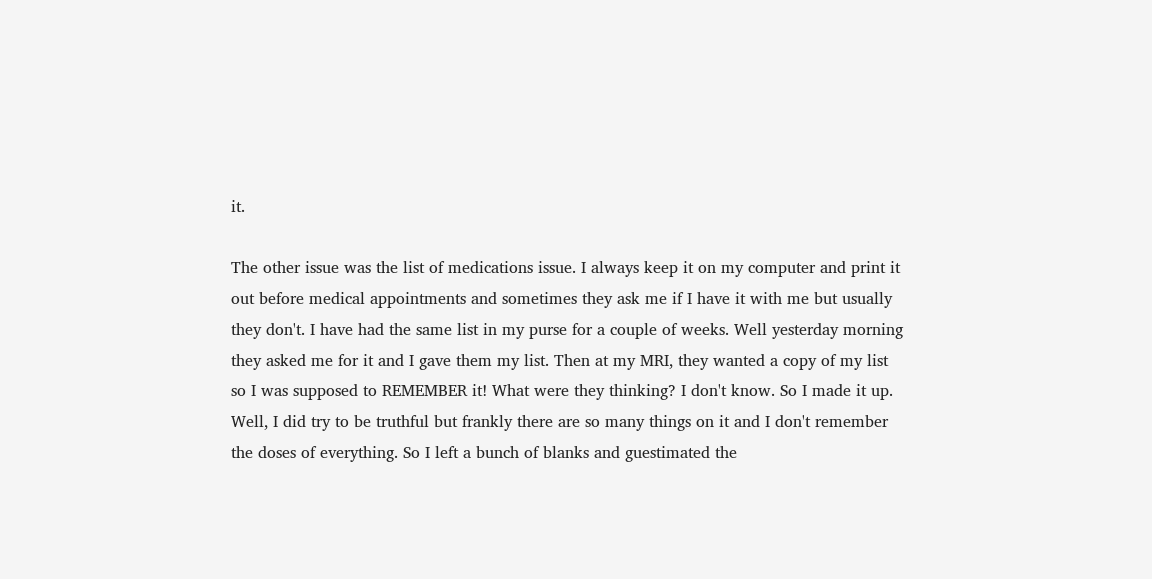it.

The other issue was the list of medications issue. I always keep it on my computer and print it out before medical appointments and sometimes they ask me if I have it with me but usually they don't. I have had the same list in my purse for a couple of weeks. Well yesterday morning they asked me for it and I gave them my list. Then at my MRI, they wanted a copy of my list so I was supposed to REMEMBER it! What were they thinking? I don't know. So I made it up. Well, I did try to be truthful but frankly there are so many things on it and I don't remember the doses of everything. So I left a bunch of blanks and guestimated the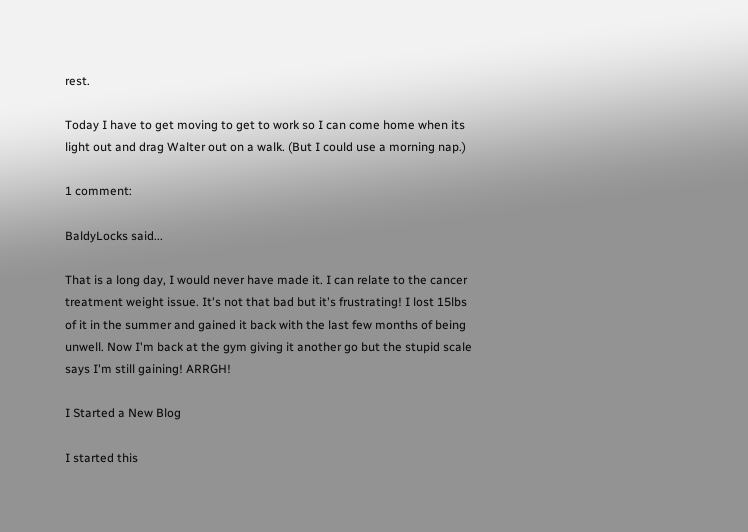rest.

Today I have to get moving to get to work so I can come home when its light out and drag Walter out on a walk. (But I could use a morning nap.)

1 comment:

BaldyLocks said...

That is a long day, I would never have made it. I can relate to the cancer treatment weight issue. It's not that bad but it's frustrating! I lost 15lbs of it in the summer and gained it back with the last few months of being unwell. Now I'm back at the gym giving it another go but the stupid scale says I'm still gaining! ARRGH!

I Started a New Blog

I started this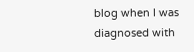blog when I was diagnosed with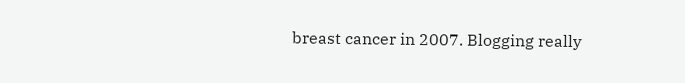breast cancer in 2007. Blogging really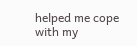helped me cope with my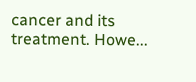cancer and its treatment. Howe...